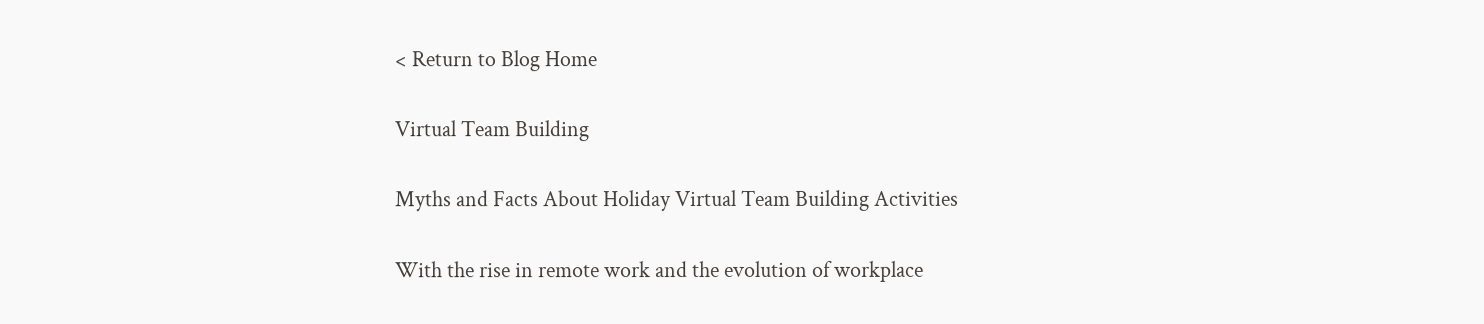< Return to Blog Home

Virtual Team Building

Myths and Facts About Holiday Virtual Team Building Activities

With the rise in remote work and the evolution of workplace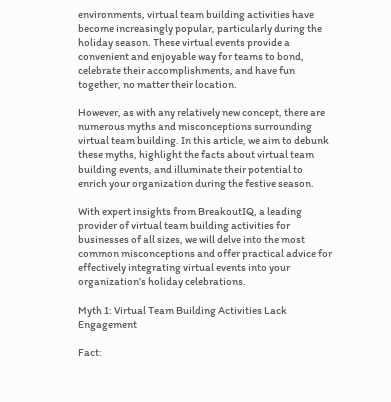environments, virtual team building activities have become increasingly popular, particularly during the holiday season. These virtual events provide a convenient and enjoyable way for teams to bond, celebrate their accomplishments, and have fun together, no matter their location.

However, as with any relatively new concept, there are numerous myths and misconceptions surrounding virtual team building. In this article, we aim to debunk these myths, highlight the facts about virtual team building events, and illuminate their potential to enrich your organization during the festive season.

With expert insights from BreakoutIQ, a leading provider of virtual team building activities for businesses of all sizes, we will delve into the most common misconceptions and offer practical advice for effectively integrating virtual events into your organization’s holiday celebrations.

Myth 1: Virtual Team Building Activities Lack Engagement

Fact: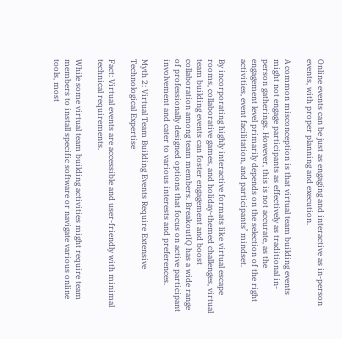Online events can be just as engaging and interactive as in-person events, with proper planning and execution.

A common misconception is that virtual team building events might not engage participants as effectively as traditional in-person gatherings. However, this is not accurate, as the engagement level primarily depends on the selection of the right activities, event facilitation, and participants’ mindset.

By incorporating highly interactive formats like virtual escape rooms, collaborative games, and holiday-themed challenges, virtual team building events can foster engagement and boost collaboration among team members. BreakoutIQ has a wide range of professionally designed options that focus on active participant involvement and cater to various interests and preferences.

Myth 2: Virtual Team Building Events Require Extensive Technological Expertise

Fact: Virtual events are accessible and user-friendly with minimal technical requirements.

While some virtual team building activities might require team members to install specific software or navigate various online tools, most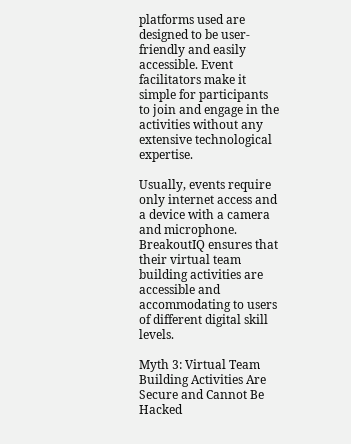platforms used are designed to be user-friendly and easily accessible. Event facilitators make it simple for participants to join and engage in the activities without any extensive technological expertise.

Usually, events require only internet access and a device with a camera and microphone. BreakoutIQ ensures that their virtual team building activities are accessible and accommodating to users of different digital skill levels.

Myth 3: Virtual Team Building Activities Are Secure and Cannot Be Hacked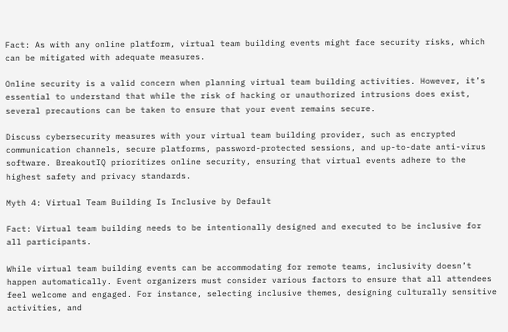Fact: As with any online platform, virtual team building events might face security risks, which can be mitigated with adequate measures.

Online security is a valid concern when planning virtual team building activities. However, it’s essential to understand that while the risk of hacking or unauthorized intrusions does exist, several precautions can be taken to ensure that your event remains secure.

Discuss cybersecurity measures with your virtual team building provider, such as encrypted communication channels, secure platforms, password-protected sessions, and up-to-date anti-virus software. BreakoutIQ prioritizes online security, ensuring that virtual events adhere to the highest safety and privacy standards.

Myth 4: Virtual Team Building Is Inclusive by Default

Fact: Virtual team building needs to be intentionally designed and executed to be inclusive for all participants.

While virtual team building events can be accommodating for remote teams, inclusivity doesn’t happen automatically. Event organizers must consider various factors to ensure that all attendees feel welcome and engaged. For instance, selecting inclusive themes, designing culturally sensitive activities, and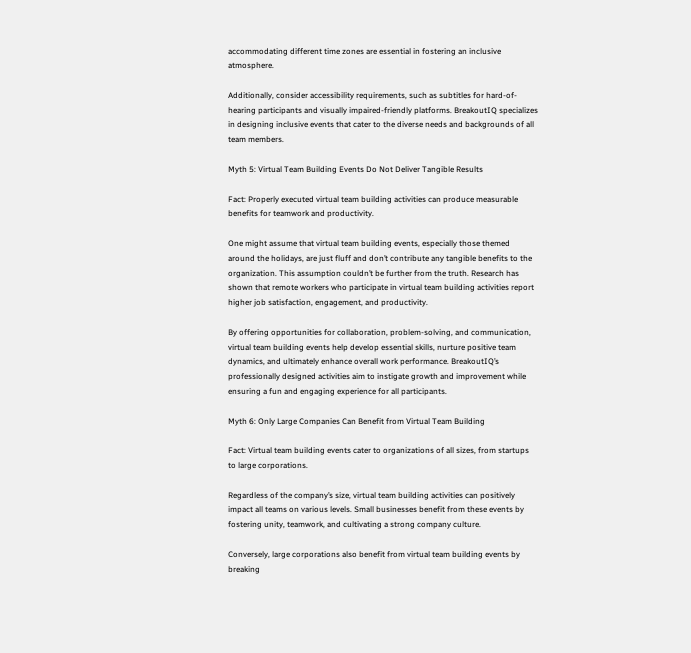accommodating different time zones are essential in fostering an inclusive atmosphere.

Additionally, consider accessibility requirements, such as subtitles for hard-of-hearing participants and visually impaired-friendly platforms. BreakoutIQ specializes in designing inclusive events that cater to the diverse needs and backgrounds of all team members.

Myth 5: Virtual Team Building Events Do Not Deliver Tangible Results

Fact: Properly executed virtual team building activities can produce measurable benefits for teamwork and productivity.

One might assume that virtual team building events, especially those themed around the holidays, are just fluff and don’t contribute any tangible benefits to the organization. This assumption couldn’t be further from the truth. Research has shown that remote workers who participate in virtual team building activities report higher job satisfaction, engagement, and productivity.

By offering opportunities for collaboration, problem-solving, and communication, virtual team building events help develop essential skills, nurture positive team dynamics, and ultimately enhance overall work performance. BreakoutIQ’s professionally designed activities aim to instigate growth and improvement while ensuring a fun and engaging experience for all participants.

Myth 6: Only Large Companies Can Benefit from Virtual Team Building

Fact: Virtual team building events cater to organizations of all sizes, from startups to large corporations.

Regardless of the company’s size, virtual team building activities can positively impact all teams on various levels. Small businesses benefit from these events by fostering unity, teamwork, and cultivating a strong company culture.

Conversely, large corporations also benefit from virtual team building events by breaking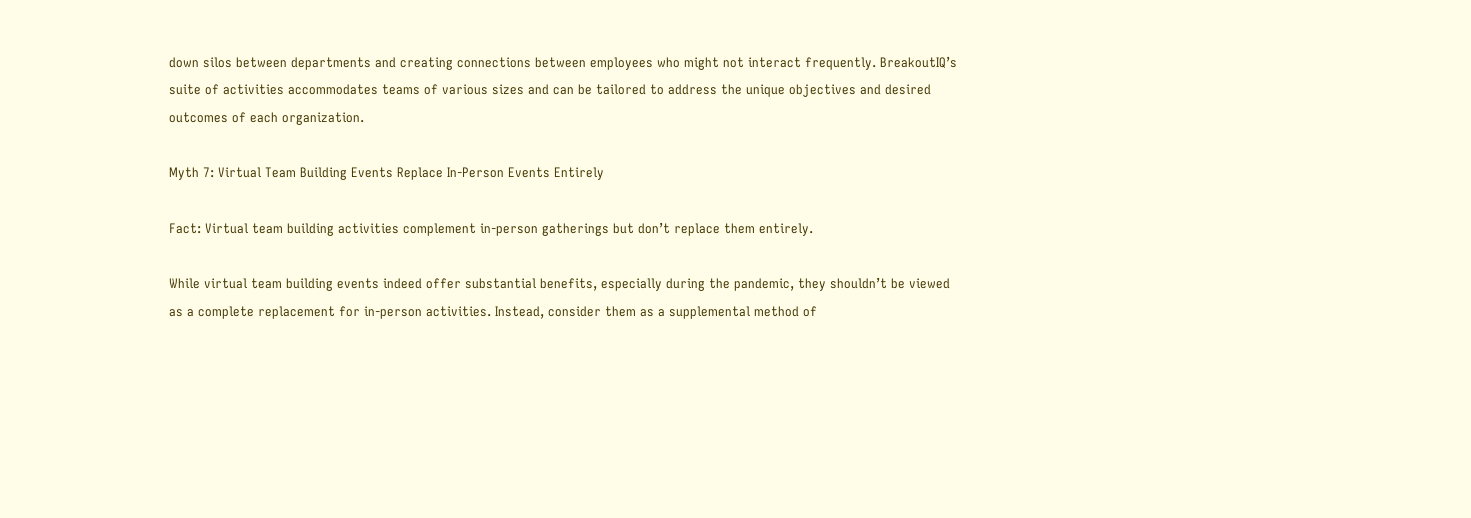down silos between departments and creating connections between employees who might not interact frequently. BreakoutIQ’s suite of activities accommodates teams of various sizes and can be tailored to address the unique objectives and desired outcomes of each organization.

Myth 7: Virtual Team Building Events Replace In-Person Events Entirely

Fact: Virtual team building activities complement in-person gatherings but don’t replace them entirely.

While virtual team building events indeed offer substantial benefits, especially during the pandemic, they shouldn’t be viewed as a complete replacement for in-person activities. Instead, consider them as a supplemental method of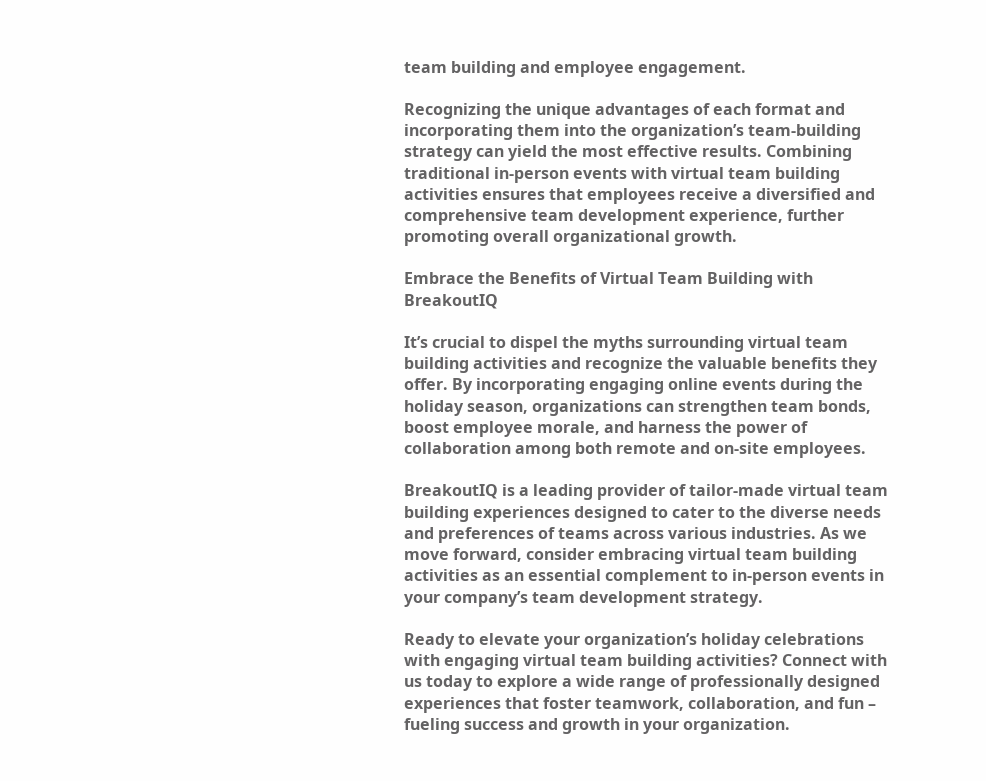team building and employee engagement.

Recognizing the unique advantages of each format and incorporating them into the organization’s team-building strategy can yield the most effective results. Combining traditional in-person events with virtual team building activities ensures that employees receive a diversified and comprehensive team development experience, further promoting overall organizational growth.

Embrace the Benefits of Virtual Team Building with BreakoutIQ

It’s crucial to dispel the myths surrounding virtual team building activities and recognize the valuable benefits they offer. By incorporating engaging online events during the holiday season, organizations can strengthen team bonds, boost employee morale, and harness the power of collaboration among both remote and on-site employees.

BreakoutIQ is a leading provider of tailor-made virtual team building experiences designed to cater to the diverse needs and preferences of teams across various industries. As we move forward, consider embracing virtual team building activities as an essential complement to in-person events in your company’s team development strategy.

Ready to elevate your organization’s holiday celebrations with engaging virtual team building activities? Connect with us today to explore a wide range of professionally designed experiences that foster teamwork, collaboration, and fun – fueling success and growth in your organization.